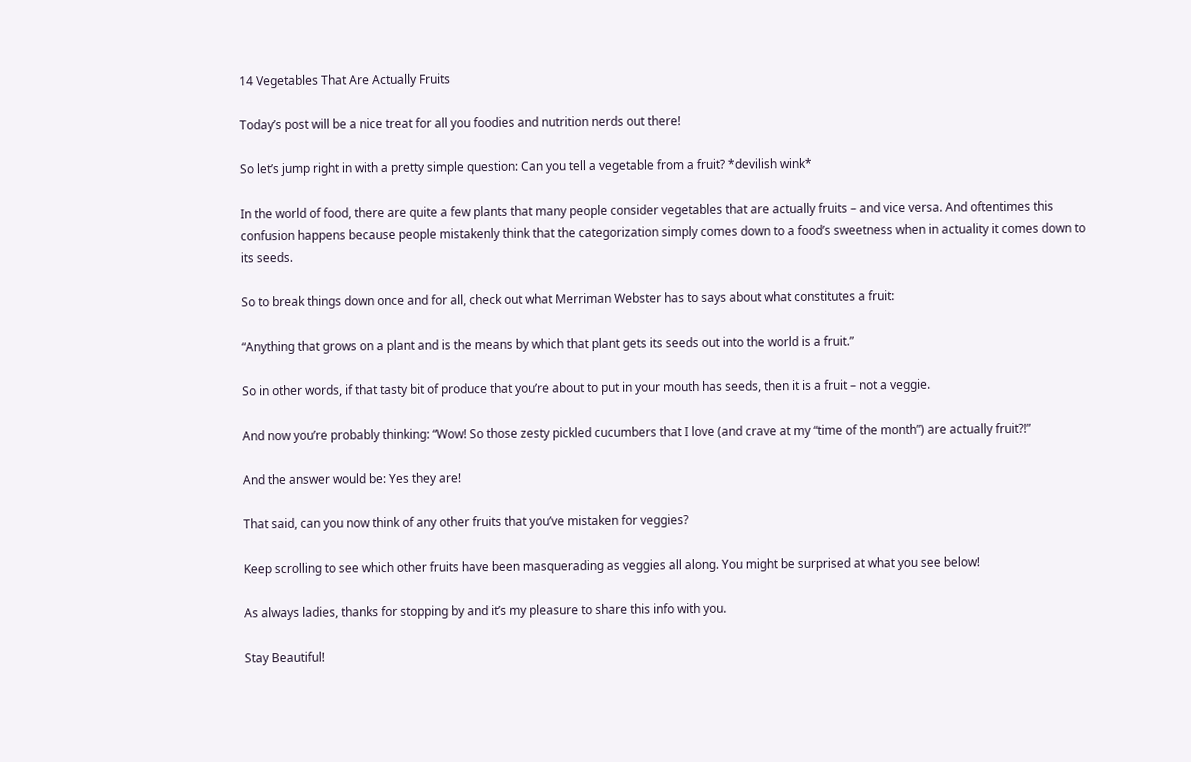14 Vegetables That Are Actually Fruits

Today’s post will be a nice treat for all you foodies and nutrition nerds out there!

So let’s jump right in with a pretty simple question: Can you tell a vegetable from a fruit? *devilish wink*

In the world of food, there are quite a few plants that many people consider vegetables that are actually fruits – and vice versa. And oftentimes this confusion happens because people mistakenly think that the categorization simply comes down to a food’s sweetness when in actuality it comes down to its seeds.

So to break things down once and for all, check out what Merriman Webster has to says about what constitutes a fruit:

“Anything that grows on a plant and is the means by which that plant gets its seeds out into the world is a fruit.”

So in other words, if that tasty bit of produce that you’re about to put in your mouth has seeds, then it is a fruit – not a veggie.

And now you’re probably thinking: “Wow! So those zesty pickled cucumbers that I love (and crave at my “time of the month”) are actually fruit?!”

And the answer would be: Yes they are!

That said, can you now think of any other fruits that you’ve mistaken for veggies?

Keep scrolling to see which other fruits have been masquerading as veggies all along. You might be surprised at what you see below!

As always ladies, thanks for stopping by and it’s my pleasure to share this info with you.

Stay Beautiful!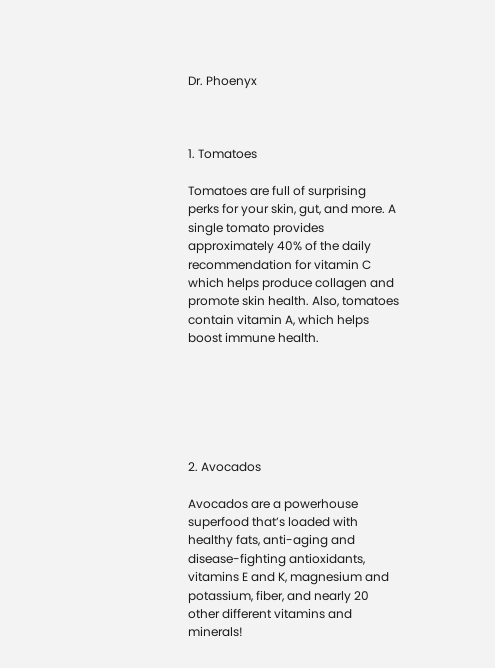Dr. Phoenyx



1. Tomatoes

Tomatoes are full of surprising perks for your skin, gut, and more. A single tomato provides approximately 40% of the daily recommendation for vitamin C which helps produce collagen and promote skin health. Also, tomatoes contain vitamin A, which helps boost immune health.






2. Avocados

Avocados are a powerhouse superfood that’s loaded with healthy fats, anti-aging and disease-fighting antioxidants, vitamins E and K, magnesium and potassium, fiber, and nearly 20 other different vitamins and minerals!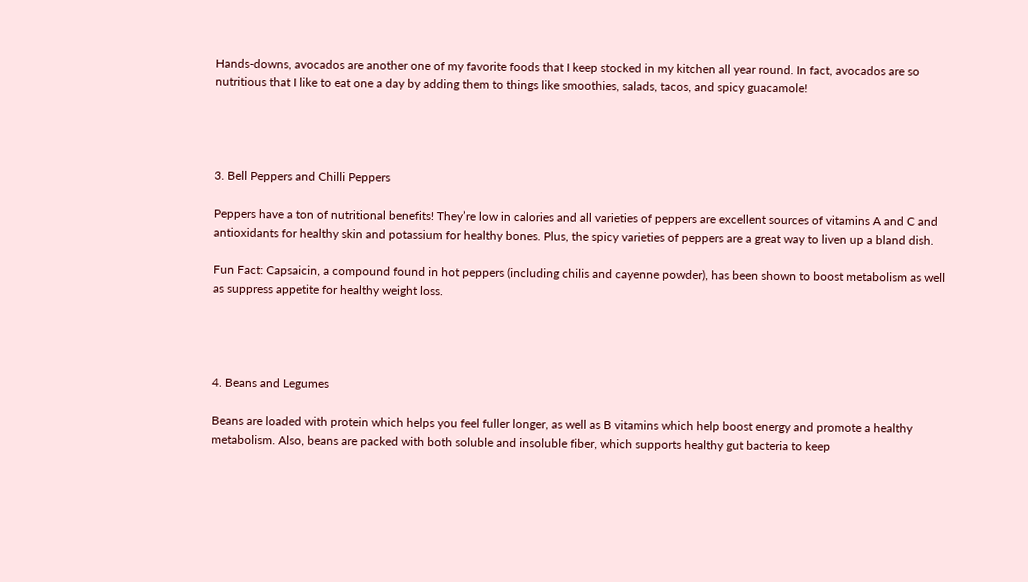Hands-downs, avocados are another one of my favorite foods that I keep stocked in my kitchen all year round. In fact, avocados are so nutritious that I like to eat one a day by adding them to things like smoothies, salads, tacos, and spicy guacamole!




3. Bell Peppers and Chilli Peppers

Peppers have a ton of nutritional benefits! They’re low in calories and all varieties of peppers are excellent sources of vitamins A and C and antioxidants for healthy skin and potassium for healthy bones. Plus, the spicy varieties of peppers are a great way to liven up a bland dish.

Fun Fact: Capsaicin, a compound found in hot peppers (including chilis and cayenne powder), has been shown to boost metabolism as well as suppress appetite for healthy weight loss.




4. Beans and Legumes

Beans are loaded with protein which helps you feel fuller longer, as well as B vitamins which help boost energy and promote a healthy metabolism. Also, beans are packed with both soluble and insoluble fiber, which supports healthy gut bacteria to keep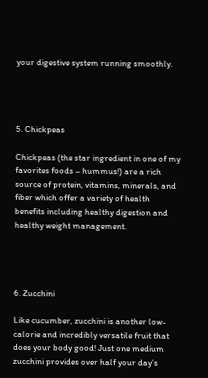your digestive system running smoothly.




5. Chickpeas

Chickpeas (the star ingredient in one of my favorites foods – hummus!) are a rich source of protein, vitamins, minerals, and fiber which offer a variety of health benefits including healthy digestion and healthy weight management.




6. Zucchini

Like cucumber, zucchini is another low-calorie and incredibly versatile fruit that does your body good! Just one medium zucchini provides over half your day’s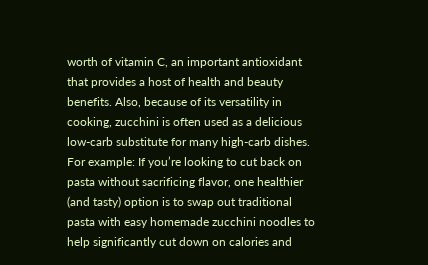worth of vitamin C, an important antioxidant that provides a host of health and beauty benefits. Also, because of its versatility in cooking, zucchini is often used as a delicious low-carb substitute for many high-carb dishes. For example: If you’re looking to cut back on pasta without sacrificing flavor, one healthier (and tasty) option is to swap out traditional pasta with easy homemade zucchini noodles to help significantly cut down on calories and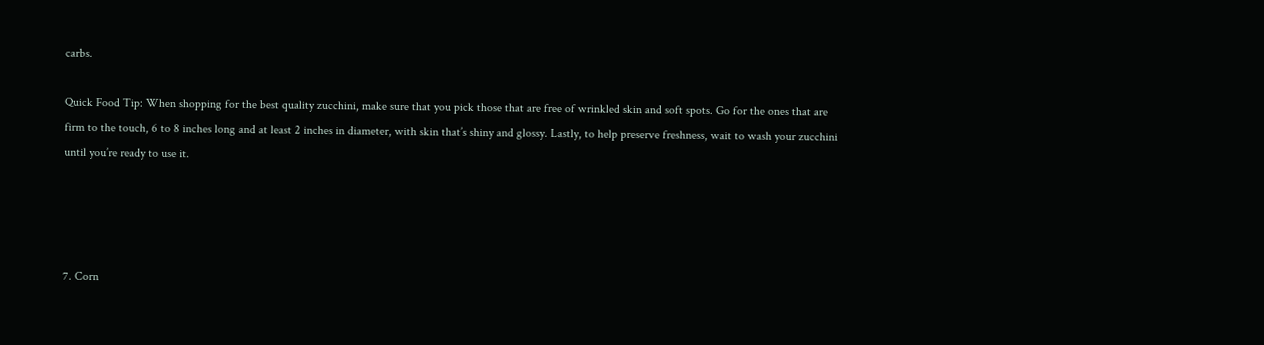carbs.

Quick Food Tip: When shopping for the best quality zucchini, make sure that you pick those that are free of wrinkled skin and soft spots. Go for the ones that are firm to the touch, 6 to 8 inches long and at least 2 inches in diameter, with skin that’s shiny and glossy. Lastly, to help preserve freshness, wait to wash your zucchini until you’re ready to use it.




7. Corn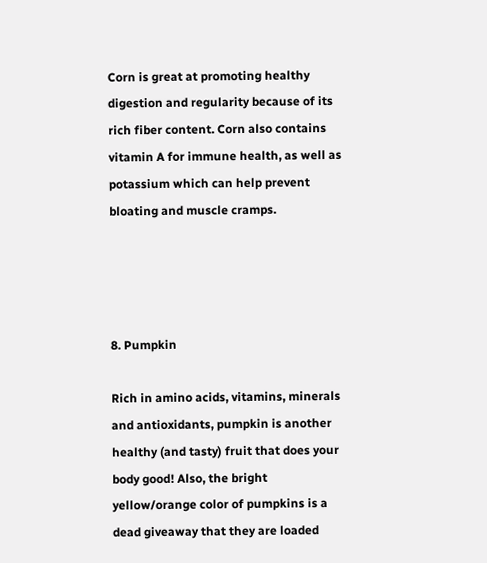Corn is great at promoting healthy digestion and regularity because of its rich fiber content. Corn also contains vitamin A for immune health, as well as potassium which can help prevent bloating and muscle cramps.




8. Pumpkin

Rich in amino acids, vitamins, minerals and antioxidants, pumpkin is another healthy (and tasty) fruit that does your body good! Also, the bright yellow/orange color of pumpkins is a dead giveaway that they are loaded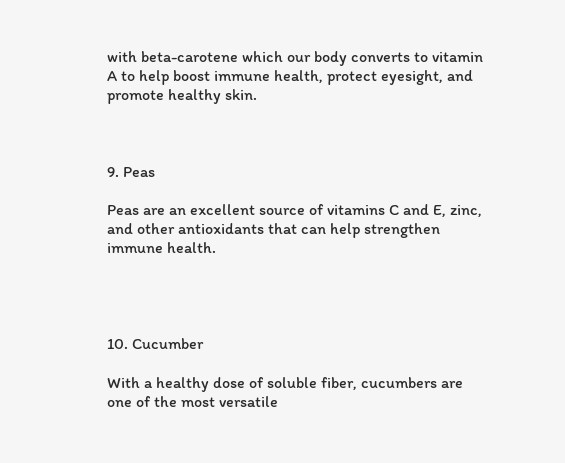with beta-carotene which our body converts to vitamin A to help boost immune health, protect eyesight, and promote healthy skin.



9. Peas

Peas are an excellent source of vitamins C and E, zinc, and other antioxidants that can help strengthen immune health.




10. Cucumber

With a healthy dose of soluble fiber, cucumbers are one of the most versatile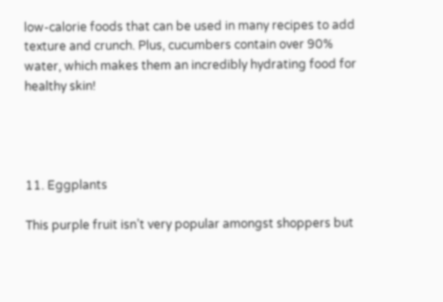low-calorie foods that can be used in many recipes to add texture and crunch. Plus, cucumbers contain over 90% water, which makes them an incredibly hydrating food for healthy skin!




11. Eggplants

This purple fruit isn’t very popular amongst shoppers but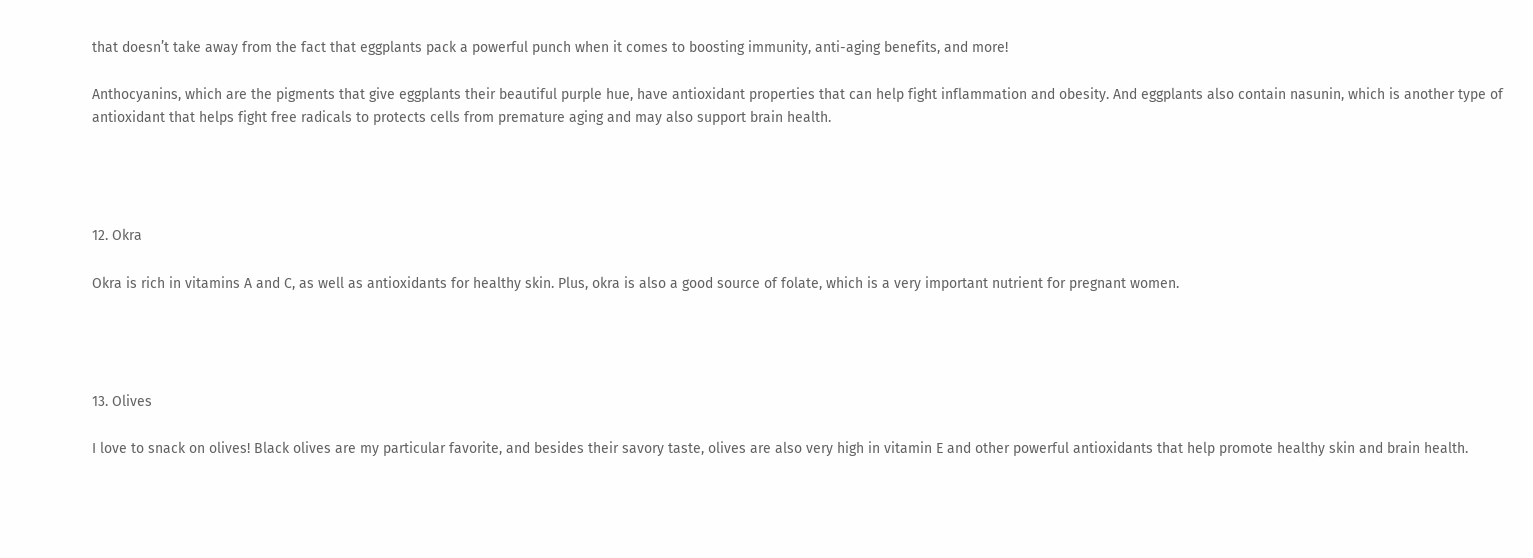that doesn’t take away from the fact that eggplants pack a powerful punch when it comes to boosting immunity, anti-aging benefits, and more!

Anthocyanins, which are the pigments that give eggplants their beautiful purple hue, have antioxidant properties that can help fight inflammation and obesity. And eggplants also contain nasunin, which is another type of antioxidant that helps fight free radicals to protects cells from premature aging and may also support brain health.




12. Okra

Okra is rich in vitamins A and C, as well as antioxidants for healthy skin. Plus, okra is also a good source of folate, which is a very important nutrient for pregnant women.




13. Olives

I love to snack on olives! Black olives are my particular favorite, and besides their savory taste, olives are also very high in vitamin E and other powerful antioxidants that help promote healthy skin and brain health.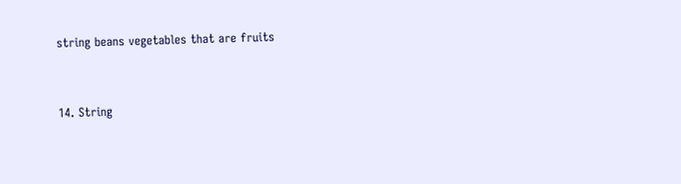string beans vegetables that are fruits


14. String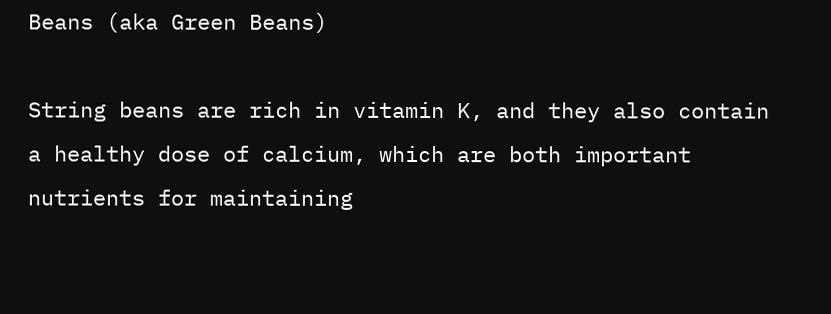Beans (aka Green Beans)

String beans are rich in vitamin K, and they also contain a healthy dose of calcium, which are both important nutrients for maintaining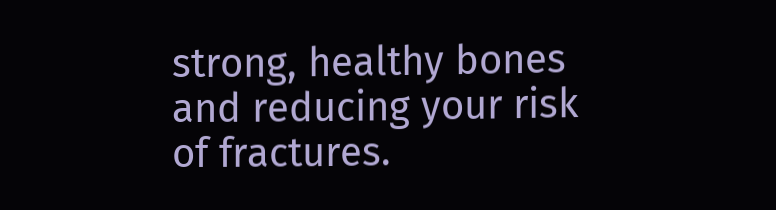strong, healthy bones and reducing your risk of fractures.